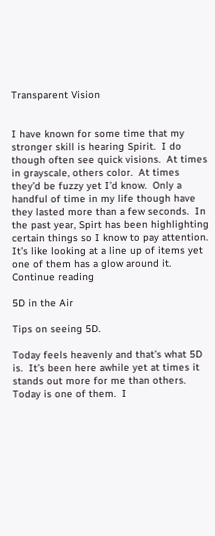Transparent Vision


I have known for some time that my stronger skill is hearing Spirit.  I do though often see quick visions.  At times in grayscale, others color.  At times they’d be fuzzy yet I’d know.  Only a handful of time in my life though have they lasted more than a few seconds.  In the past year, Spirt has been highlighting certain things so I know to pay attention.  It’s like looking at a line up of items yet one of them has a glow around it.  Continue reading

5D in the Air

Tips on seeing 5D.

Today feels heavenly and that’s what 5D is.  It’s been here awhile yet at times it stands out more for me than others.  Today is one of them.  I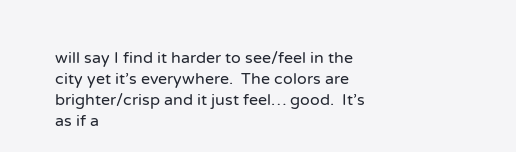will say I find it harder to see/feel in the city yet it’s everywhere.  The colors are brighter/crisp and it just feel… good.  It’s as if a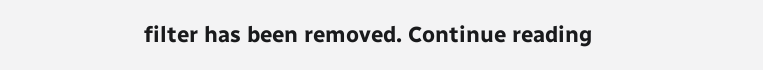filter has been removed. Continue reading